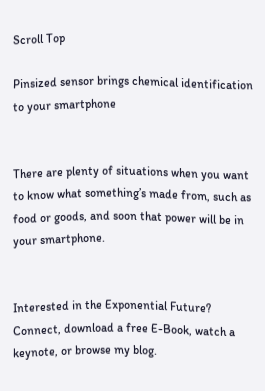Scroll Top

Pinsized sensor brings chemical identification to your smartphone


There are plenty of situations when you want to know what something’s made from, such as food or goods, and soon that power will be in your smartphone.


Interested in the Exponential Future? Connect, download a free E-Book, watch a keynote, or browse my blog.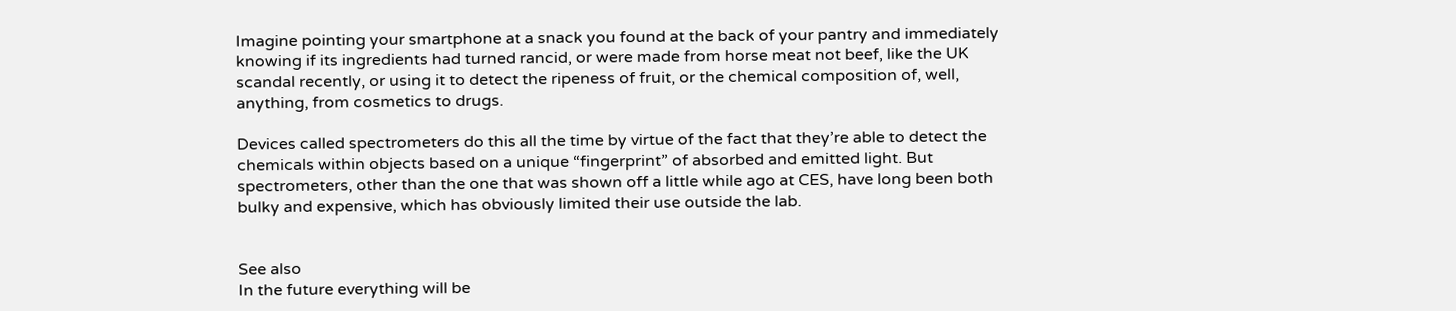Imagine pointing your smartphone at a snack you found at the back of your pantry and immediately knowing if its ingredients had turned rancid, or were made from horse meat not beef, like the UK scandal recently, or using it to detect the ripeness of fruit, or the chemical composition of, well, anything, from cosmetics to drugs.

Devices called spectrometers do this all the time by virtue of the fact that they’re able to detect the chemicals within objects based on a unique “fingerprint” of absorbed and emitted light. But spectrometers, other than the one that was shown off a little while ago at CES, have long been both bulky and expensive, which has obviously limited their use outside the lab.


See also
In the future everything will be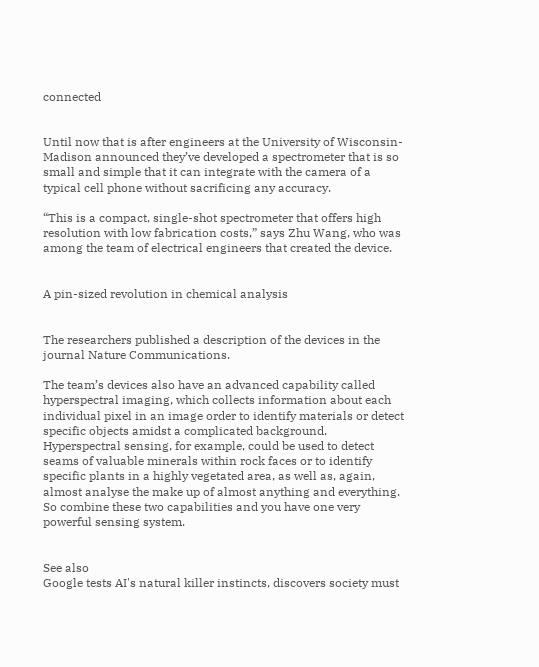connected


Until now that is after engineers at the University of Wisconsin-Madison announced they’ve developed a spectrometer that is so small and simple that it can integrate with the camera of a typical cell phone without sacrificing any accuracy.

“This is a compact, single-shot spectrometer that offers high resolution with low fabrication costs,” says Zhu Wang, who was among the team of electrical engineers that created the device.


A pin-sized revolution in chemical analysis


The researchers published a description of the devices in the journal Nature Communications.

The team’s devices also have an advanced capability called hyperspectral imaging, which collects information about each individual pixel in an image order to identify materials or detect specific objects amidst a complicated background. Hyperspectral sensing, for example, could be used to detect seams of valuable minerals within rock faces or to identify specific plants in a highly vegetated area, as well as, again, almost analyse the make up of almost anything and everything. So combine these two capabilities and you have one very powerful sensing system.


See also
Google tests AI's natural killer instincts, discovers society must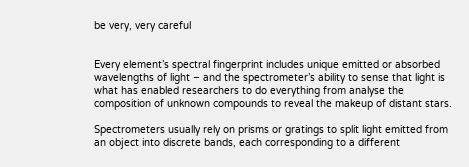be very, very careful


Every element’s spectral fingerprint includes unique emitted or absorbed wavelengths of light – and the spectrometer’s ability to sense that light is what has enabled researchers to do everything from analyse the composition of unknown compounds to reveal the makeup of distant stars.

Spectrometers usually rely on prisms or gratings to split light emitted from an object into discrete bands, each corresponding to a different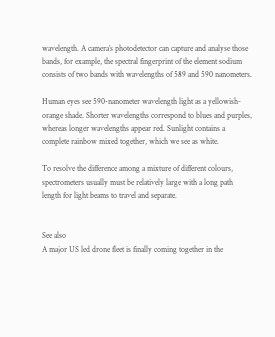wavelength. A camera’s photodetector can capture and analyse those bands, for example, the spectral fingerprint of the element sodium consists of two bands with wavelengths of 589 and 590 nanometers.

Human eyes see 590-nanometer wavelength light as a yellowish-orange shade. Shorter wavelengths correspond to blues and purples, whereas longer wavelengths appear red. Sunlight contains a complete rainbow mixed together, which we see as white.

To resolve the difference among a mixture of different colours, spectrometers usually must be relatively large with a long path length for light beams to travel and separate.


See also
A major US led drone fleet is finally coming together in the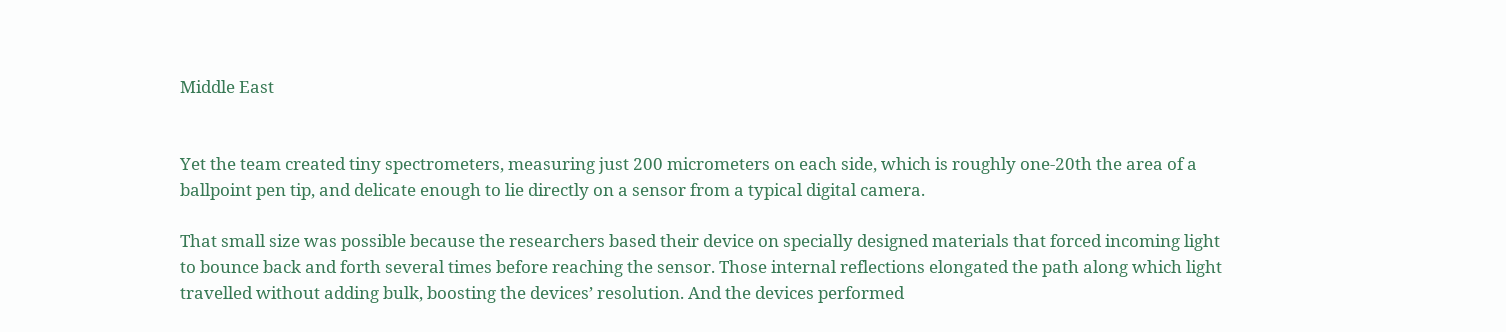Middle East


Yet the team created tiny spectrometers, measuring just 200 micrometers on each side, which is roughly one-20th the area of a ballpoint pen tip, and delicate enough to lie directly on a sensor from a typical digital camera.

That small size was possible because the researchers based their device on specially designed materials that forced incoming light to bounce back and forth several times before reaching the sensor. Those internal reflections elongated the path along which light travelled without adding bulk, boosting the devices’ resolution. And the devices performed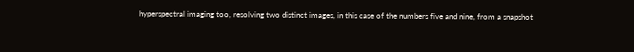hyperspectral imaging too, resolving two distinct images, in this case of the numbers five and nine, from a snapshot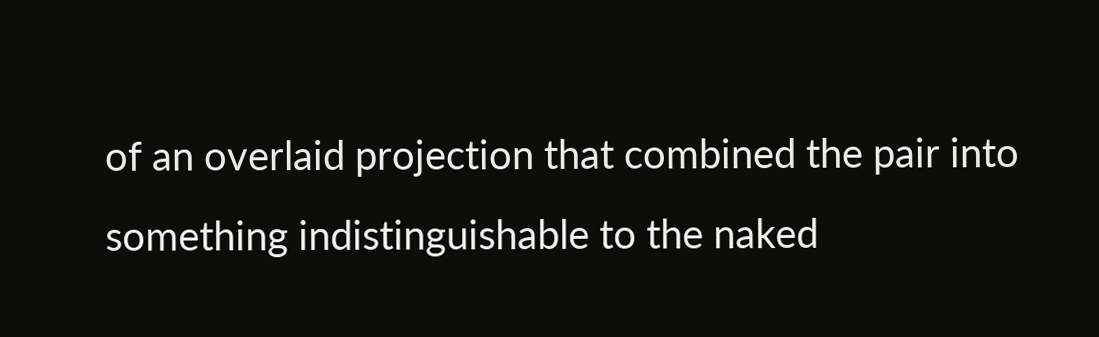of an overlaid projection that combined the pair into something indistinguishable to the naked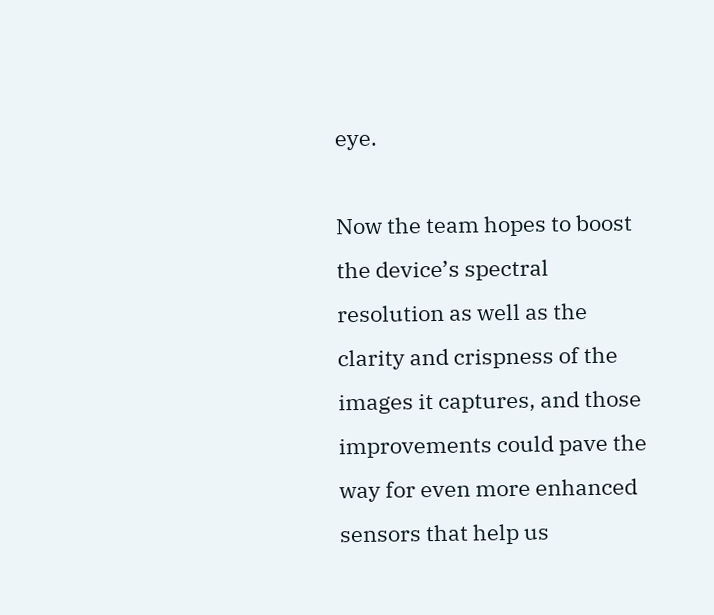eye.

Now the team hopes to boost the device’s spectral resolution as well as the clarity and crispness of the images it captures, and those improvements could pave the way for even more enhanced sensors that help us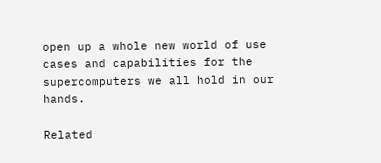open up a whole new world of use cases and capabilities for the supercomputers we all hold in our hands.

Related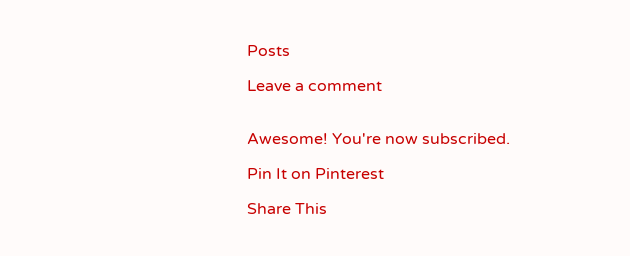Posts

Leave a comment


Awesome! You're now subscribed.

Pin It on Pinterest

Share This